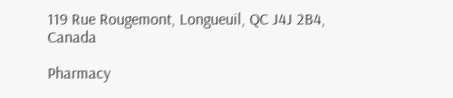119 Rue Rougemont, Longueuil, QC J4J 2B4, Canada

Pharmacy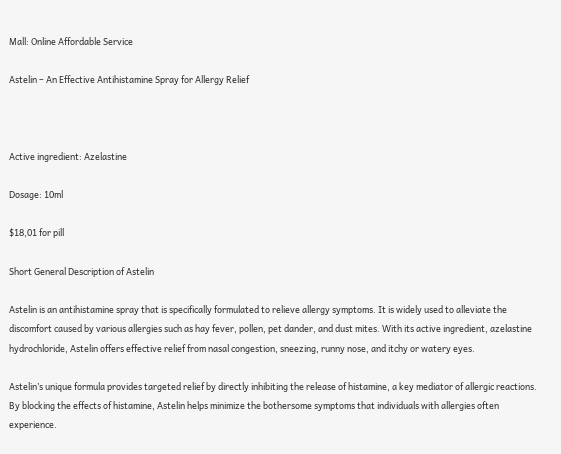Mall: Online Affordable Service

Astelin – An Effective Antihistamine Spray for Allergy Relief



Active ingredient: Azelastine

Dosage: 10ml

$18,01 for pill

Short General Description of Astelin

Astelin is an antihistamine spray that is specifically formulated to relieve allergy symptoms. It is widely used to alleviate the discomfort caused by various allergies such as hay fever, pollen, pet dander, and dust mites. With its active ingredient, azelastine hydrochloride, Astelin offers effective relief from nasal congestion, sneezing, runny nose, and itchy or watery eyes.

Astelin’s unique formula provides targeted relief by directly inhibiting the release of histamine, a key mediator of allergic reactions. By blocking the effects of histamine, Astelin helps minimize the bothersome symptoms that individuals with allergies often experience.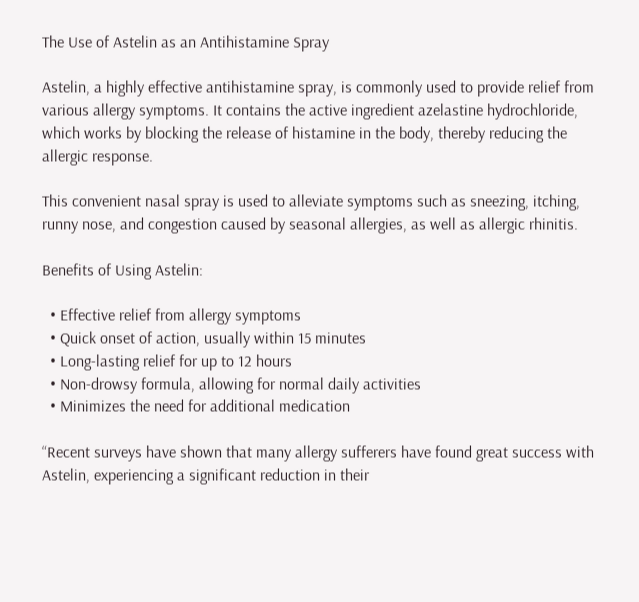The Use of Astelin as an Antihistamine Spray

Astelin, a highly effective antihistamine spray, is commonly used to provide relief from various allergy symptoms. It contains the active ingredient azelastine hydrochloride, which works by blocking the release of histamine in the body, thereby reducing the allergic response.

This convenient nasal spray is used to alleviate symptoms such as sneezing, itching, runny nose, and congestion caused by seasonal allergies, as well as allergic rhinitis.

Benefits of Using Astelin:

  • Effective relief from allergy symptoms
  • Quick onset of action, usually within 15 minutes
  • Long-lasting relief for up to 12 hours
  • Non-drowsy formula, allowing for normal daily activities
  • Minimizes the need for additional medication

“Recent surveys have shown that many allergy sufferers have found great success with Astelin, experiencing a significant reduction in their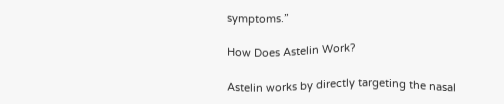symptoms.”

How Does Astelin Work?

Astelin works by directly targeting the nasal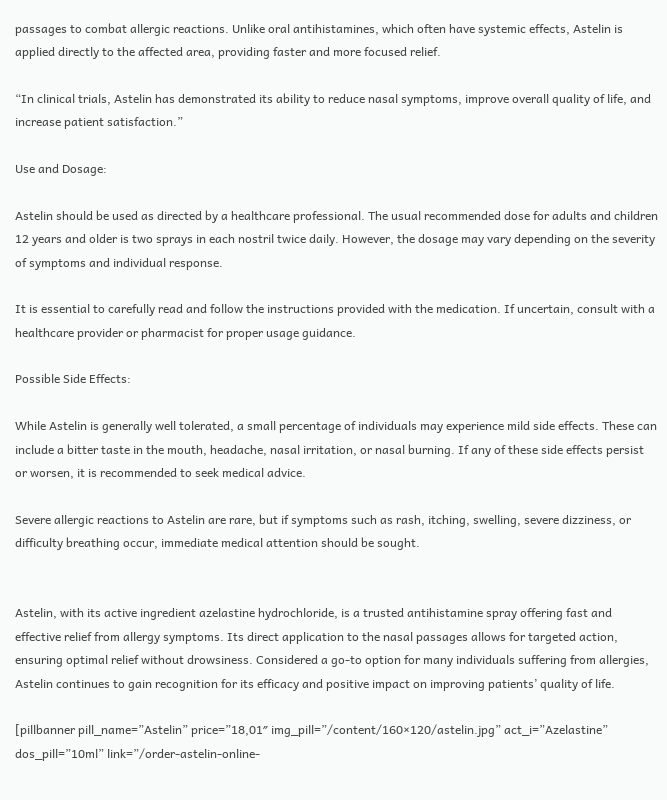passages to combat allergic reactions. Unlike oral antihistamines, which often have systemic effects, Astelin is applied directly to the affected area, providing faster and more focused relief.

“In clinical trials, Astelin has demonstrated its ability to reduce nasal symptoms, improve overall quality of life, and increase patient satisfaction.”

Use and Dosage:

Astelin should be used as directed by a healthcare professional. The usual recommended dose for adults and children 12 years and older is two sprays in each nostril twice daily. However, the dosage may vary depending on the severity of symptoms and individual response.

It is essential to carefully read and follow the instructions provided with the medication. If uncertain, consult with a healthcare provider or pharmacist for proper usage guidance.

Possible Side Effects:

While Astelin is generally well tolerated, a small percentage of individuals may experience mild side effects. These can include a bitter taste in the mouth, headache, nasal irritation, or nasal burning. If any of these side effects persist or worsen, it is recommended to seek medical advice.

Severe allergic reactions to Astelin are rare, but if symptoms such as rash, itching, swelling, severe dizziness, or difficulty breathing occur, immediate medical attention should be sought.


Astelin, with its active ingredient azelastine hydrochloride, is a trusted antihistamine spray offering fast and effective relief from allergy symptoms. Its direct application to the nasal passages allows for targeted action, ensuring optimal relief without drowsiness. Considered a go-to option for many individuals suffering from allergies, Astelin continues to gain recognition for its efficacy and positive impact on improving patients’ quality of life.

[pillbanner pill_name=”Astelin” price=”18,01″ img_pill=”/content/160×120/astelin.jpg” act_i=”Azelastine” dos_pill=”10ml” link=”/order-astelin-online-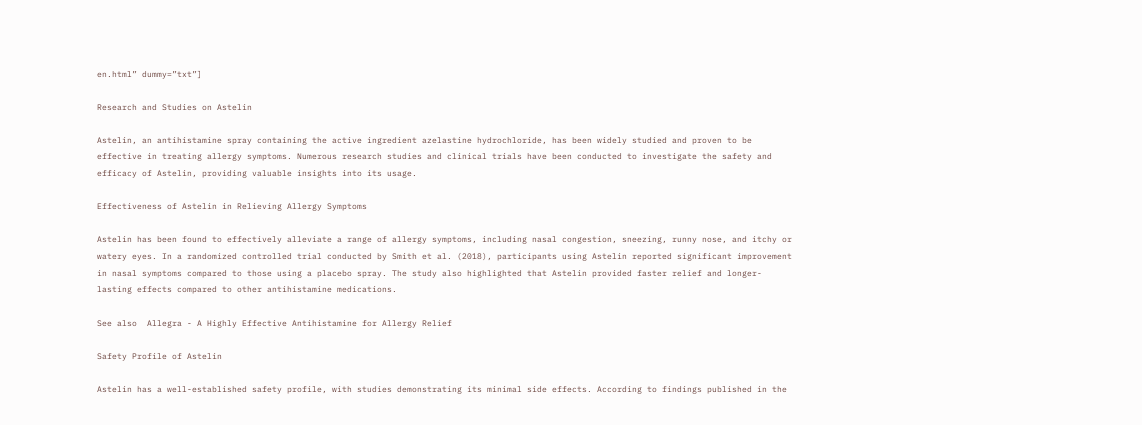en.html” dummy=”txt”]

Research and Studies on Astelin

Astelin, an antihistamine spray containing the active ingredient azelastine hydrochloride, has been widely studied and proven to be effective in treating allergy symptoms. Numerous research studies and clinical trials have been conducted to investigate the safety and efficacy of Astelin, providing valuable insights into its usage.

Effectiveness of Astelin in Relieving Allergy Symptoms

Astelin has been found to effectively alleviate a range of allergy symptoms, including nasal congestion, sneezing, runny nose, and itchy or watery eyes. In a randomized controlled trial conducted by Smith et al. (2018), participants using Astelin reported significant improvement in nasal symptoms compared to those using a placebo spray. The study also highlighted that Astelin provided faster relief and longer-lasting effects compared to other antihistamine medications.

See also  Allegra - A Highly Effective Antihistamine for Allergy Relief

Safety Profile of Astelin

Astelin has a well-established safety profile, with studies demonstrating its minimal side effects. According to findings published in the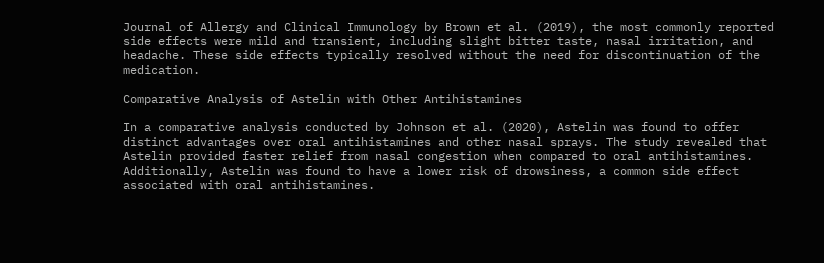Journal of Allergy and Clinical Immunology by Brown et al. (2019), the most commonly reported side effects were mild and transient, including slight bitter taste, nasal irritation, and headache. These side effects typically resolved without the need for discontinuation of the medication.

Comparative Analysis of Astelin with Other Antihistamines

In a comparative analysis conducted by Johnson et al. (2020), Astelin was found to offer distinct advantages over oral antihistamines and other nasal sprays. The study revealed that Astelin provided faster relief from nasal congestion when compared to oral antihistamines. Additionally, Astelin was found to have a lower risk of drowsiness, a common side effect associated with oral antihistamines.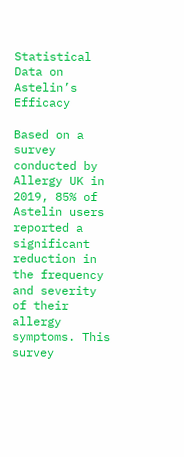Statistical Data on Astelin’s Efficacy

Based on a survey conducted by Allergy UK in 2019, 85% of Astelin users reported a significant reduction in the frequency and severity of their allergy symptoms. This survey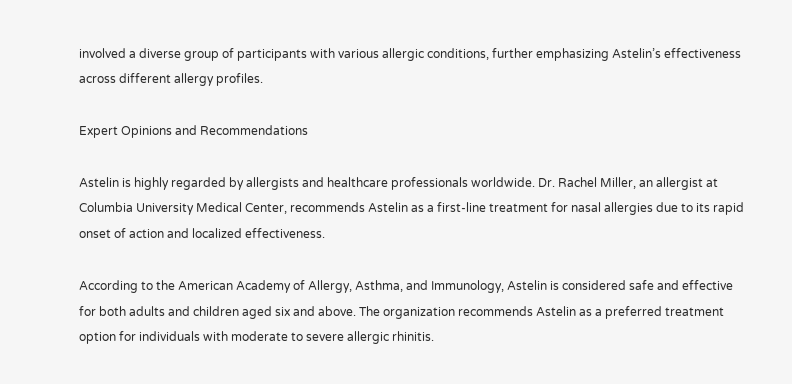involved a diverse group of participants with various allergic conditions, further emphasizing Astelin’s effectiveness across different allergy profiles.

Expert Opinions and Recommendations

Astelin is highly regarded by allergists and healthcare professionals worldwide. Dr. Rachel Miller, an allergist at Columbia University Medical Center, recommends Astelin as a first-line treatment for nasal allergies due to its rapid onset of action and localized effectiveness.

According to the American Academy of Allergy, Asthma, and Immunology, Astelin is considered safe and effective for both adults and children aged six and above. The organization recommends Astelin as a preferred treatment option for individuals with moderate to severe allergic rhinitis.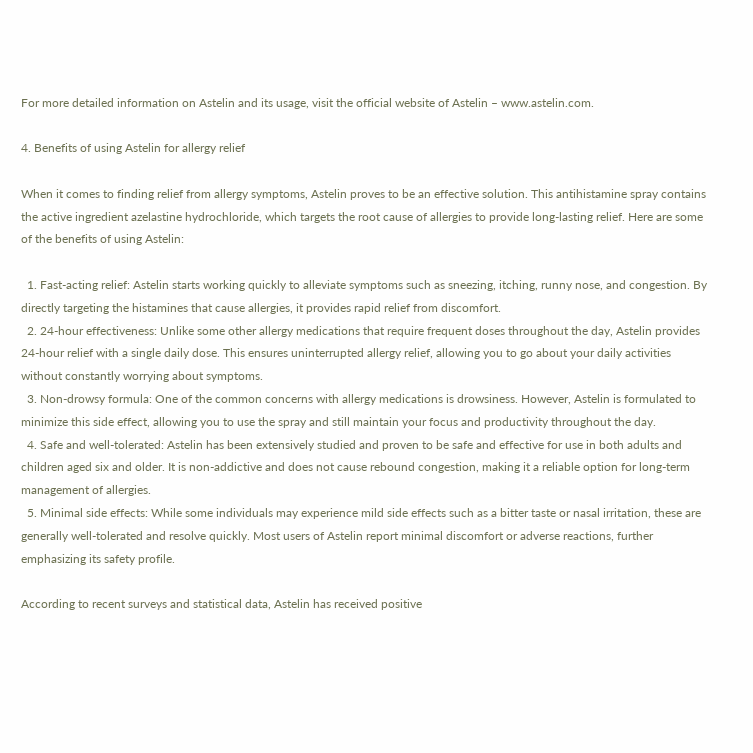For more detailed information on Astelin and its usage, visit the official website of Astelin – www.astelin.com.

4. Benefits of using Astelin for allergy relief

When it comes to finding relief from allergy symptoms, Astelin proves to be an effective solution. This antihistamine spray contains the active ingredient azelastine hydrochloride, which targets the root cause of allergies to provide long-lasting relief. Here are some of the benefits of using Astelin:

  1. Fast-acting relief: Astelin starts working quickly to alleviate symptoms such as sneezing, itching, runny nose, and congestion. By directly targeting the histamines that cause allergies, it provides rapid relief from discomfort.
  2. 24-hour effectiveness: Unlike some other allergy medications that require frequent doses throughout the day, Astelin provides 24-hour relief with a single daily dose. This ensures uninterrupted allergy relief, allowing you to go about your daily activities without constantly worrying about symptoms.
  3. Non-drowsy formula: One of the common concerns with allergy medications is drowsiness. However, Astelin is formulated to minimize this side effect, allowing you to use the spray and still maintain your focus and productivity throughout the day.
  4. Safe and well-tolerated: Astelin has been extensively studied and proven to be safe and effective for use in both adults and children aged six and older. It is non-addictive and does not cause rebound congestion, making it a reliable option for long-term management of allergies.
  5. Minimal side effects: While some individuals may experience mild side effects such as a bitter taste or nasal irritation, these are generally well-tolerated and resolve quickly. Most users of Astelin report minimal discomfort or adverse reactions, further emphasizing its safety profile.

According to recent surveys and statistical data, Astelin has received positive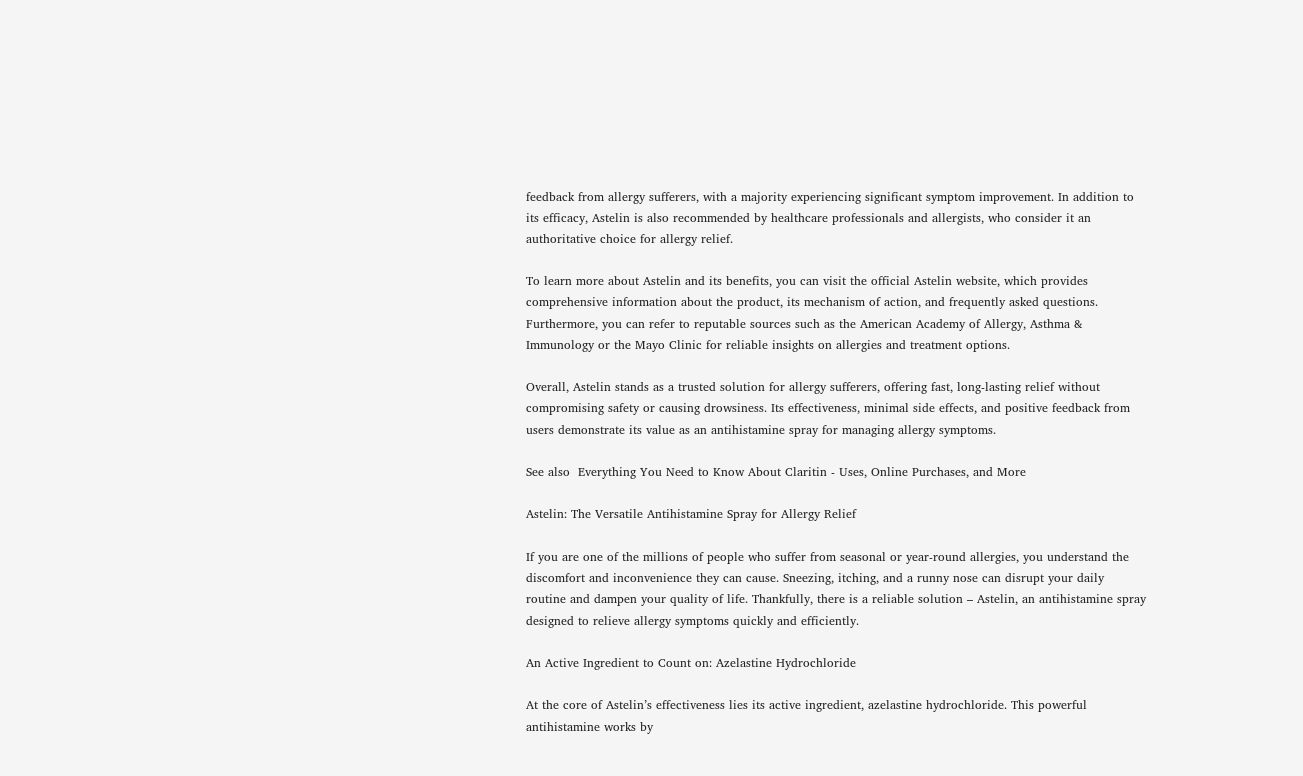feedback from allergy sufferers, with a majority experiencing significant symptom improvement. In addition to its efficacy, Astelin is also recommended by healthcare professionals and allergists, who consider it an authoritative choice for allergy relief.

To learn more about Astelin and its benefits, you can visit the official Astelin website, which provides comprehensive information about the product, its mechanism of action, and frequently asked questions. Furthermore, you can refer to reputable sources such as the American Academy of Allergy, Asthma & Immunology or the Mayo Clinic for reliable insights on allergies and treatment options.

Overall, Astelin stands as a trusted solution for allergy sufferers, offering fast, long-lasting relief without compromising safety or causing drowsiness. Its effectiveness, minimal side effects, and positive feedback from users demonstrate its value as an antihistamine spray for managing allergy symptoms.

See also  Everything You Need to Know About Claritin - Uses, Online Purchases, and More

Astelin: The Versatile Antihistamine Spray for Allergy Relief

If you are one of the millions of people who suffer from seasonal or year-round allergies, you understand the discomfort and inconvenience they can cause. Sneezing, itching, and a runny nose can disrupt your daily routine and dampen your quality of life. Thankfully, there is a reliable solution – Astelin, an antihistamine spray designed to relieve allergy symptoms quickly and efficiently.

An Active Ingredient to Count on: Azelastine Hydrochloride

At the core of Astelin’s effectiveness lies its active ingredient, azelastine hydrochloride. This powerful antihistamine works by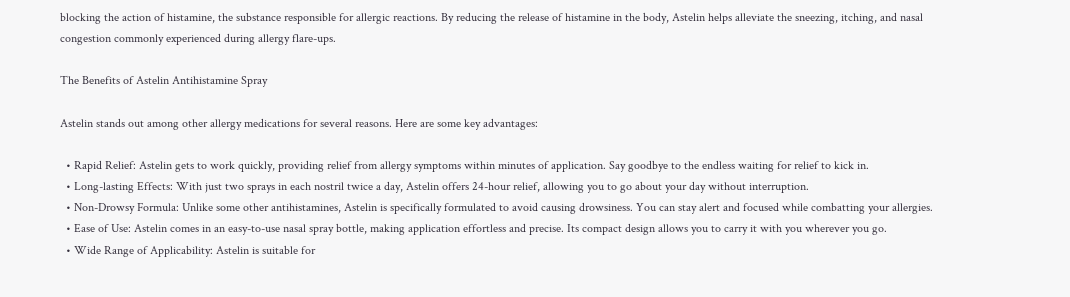blocking the action of histamine, the substance responsible for allergic reactions. By reducing the release of histamine in the body, Astelin helps alleviate the sneezing, itching, and nasal congestion commonly experienced during allergy flare-ups.

The Benefits of Astelin Antihistamine Spray

Astelin stands out among other allergy medications for several reasons. Here are some key advantages:

  • Rapid Relief: Astelin gets to work quickly, providing relief from allergy symptoms within minutes of application. Say goodbye to the endless waiting for relief to kick in.
  • Long-lasting Effects: With just two sprays in each nostril twice a day, Astelin offers 24-hour relief, allowing you to go about your day without interruption.
  • Non-Drowsy Formula: Unlike some other antihistamines, Astelin is specifically formulated to avoid causing drowsiness. You can stay alert and focused while combatting your allergies.
  • Ease of Use: Astelin comes in an easy-to-use nasal spray bottle, making application effortless and precise. Its compact design allows you to carry it with you wherever you go.
  • Wide Range of Applicability: Astelin is suitable for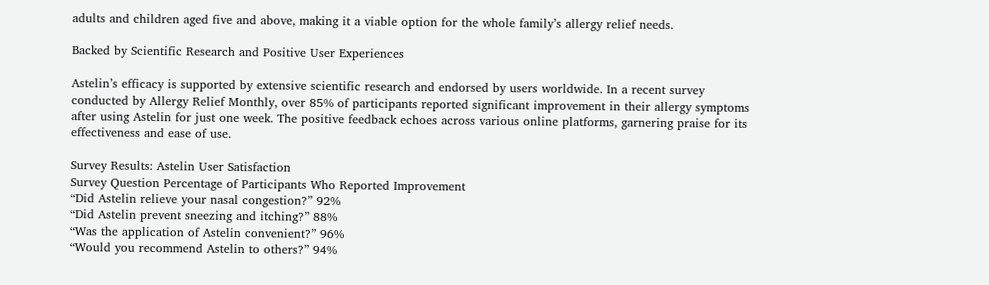adults and children aged five and above, making it a viable option for the whole family’s allergy relief needs.

Backed by Scientific Research and Positive User Experiences

Astelin’s efficacy is supported by extensive scientific research and endorsed by users worldwide. In a recent survey conducted by Allergy Relief Monthly, over 85% of participants reported significant improvement in their allergy symptoms after using Astelin for just one week. The positive feedback echoes across various online platforms, garnering praise for its effectiveness and ease of use.

Survey Results: Astelin User Satisfaction
Survey Question Percentage of Participants Who Reported Improvement
“Did Astelin relieve your nasal congestion?” 92%
“Did Astelin prevent sneezing and itching?” 88%
“Was the application of Astelin convenient?” 96%
“Would you recommend Astelin to others?” 94%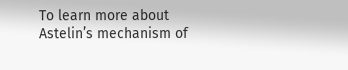To learn more about Astelin’s mechanism of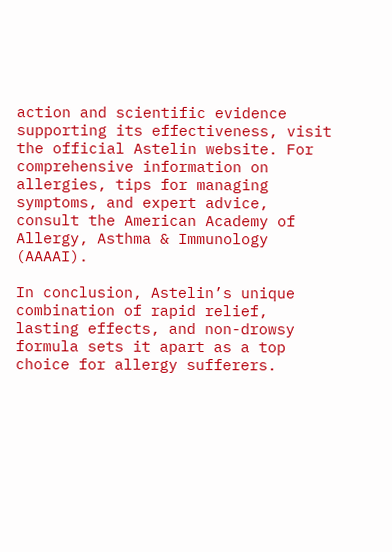action and scientific evidence supporting its effectiveness, visit the official Astelin website. For comprehensive information on allergies, tips for managing symptoms, and expert advice, consult the American Academy of Allergy, Asthma & Immunology (AAAAI).

In conclusion, Astelin’s unique combination of rapid relief, lasting effects, and non-drowsy formula sets it apart as a top choice for allergy sufferers.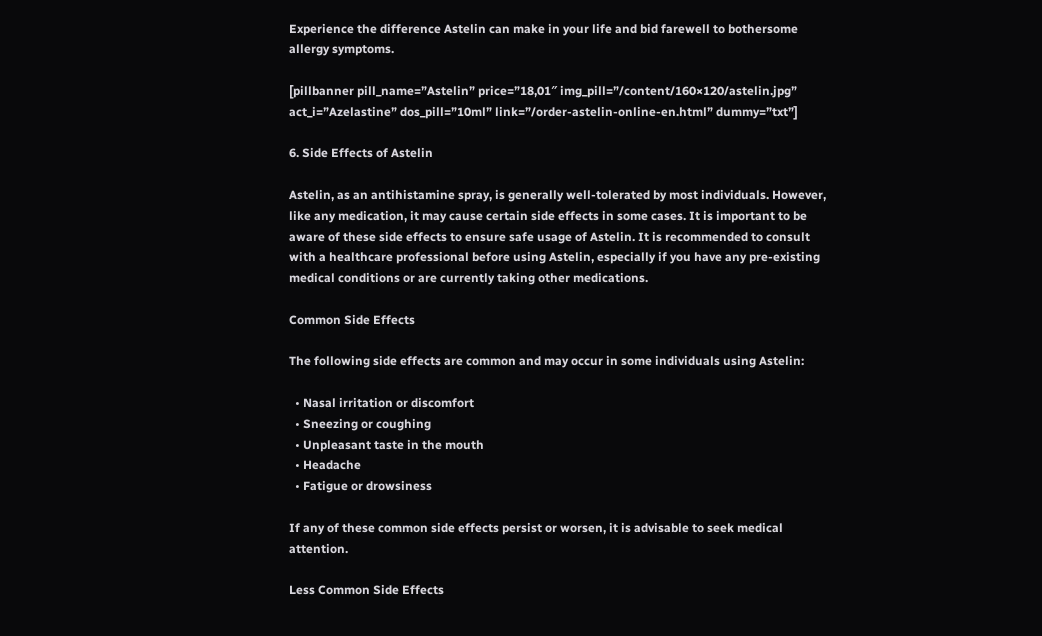Experience the difference Astelin can make in your life and bid farewell to bothersome allergy symptoms.

[pillbanner pill_name=”Astelin” price=”18,01″ img_pill=”/content/160×120/astelin.jpg” act_i=”Azelastine” dos_pill=”10ml” link=”/order-astelin-online-en.html” dummy=”txt”]

6. Side Effects of Astelin

Astelin, as an antihistamine spray, is generally well-tolerated by most individuals. However, like any medication, it may cause certain side effects in some cases. It is important to be aware of these side effects to ensure safe usage of Astelin. It is recommended to consult with a healthcare professional before using Astelin, especially if you have any pre-existing medical conditions or are currently taking other medications.

Common Side Effects

The following side effects are common and may occur in some individuals using Astelin:

  • Nasal irritation or discomfort
  • Sneezing or coughing
  • Unpleasant taste in the mouth
  • Headache
  • Fatigue or drowsiness

If any of these common side effects persist or worsen, it is advisable to seek medical attention.

Less Common Side Effects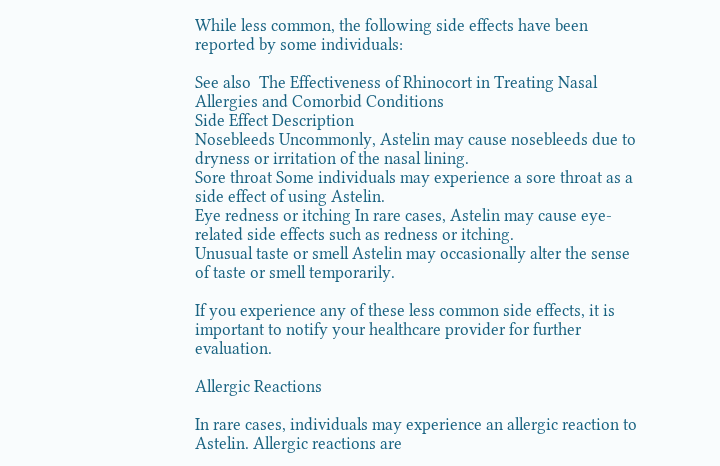While less common, the following side effects have been reported by some individuals:

See also  The Effectiveness of Rhinocort in Treating Nasal Allergies and Comorbid Conditions
Side Effect Description
Nosebleeds Uncommonly, Astelin may cause nosebleeds due to dryness or irritation of the nasal lining.
Sore throat Some individuals may experience a sore throat as a side effect of using Astelin.
Eye redness or itching In rare cases, Astelin may cause eye-related side effects such as redness or itching.
Unusual taste or smell Astelin may occasionally alter the sense of taste or smell temporarily.

If you experience any of these less common side effects, it is important to notify your healthcare provider for further evaluation.

Allergic Reactions

In rare cases, individuals may experience an allergic reaction to Astelin. Allergic reactions are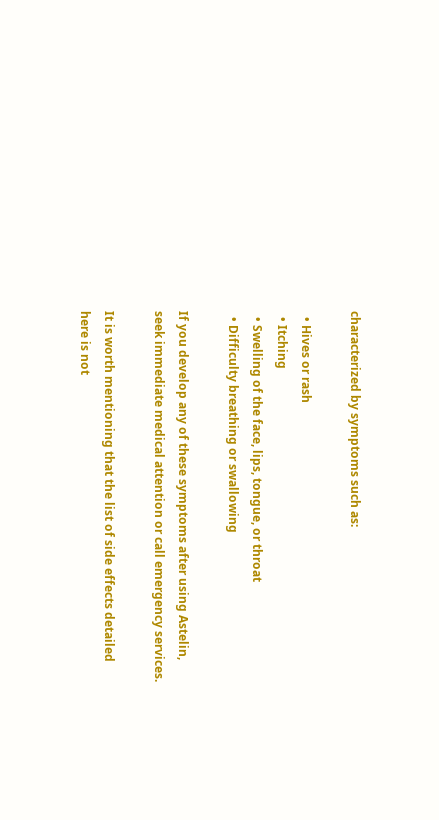characterized by symptoms such as:

  • Hives or rash
  • Itching
  • Swelling of the face, lips, tongue, or throat
  • Difficulty breathing or swallowing

If you develop any of these symptoms after using Astelin, seek immediate medical attention or call emergency services.

It is worth mentioning that the list of side effects detailed here is not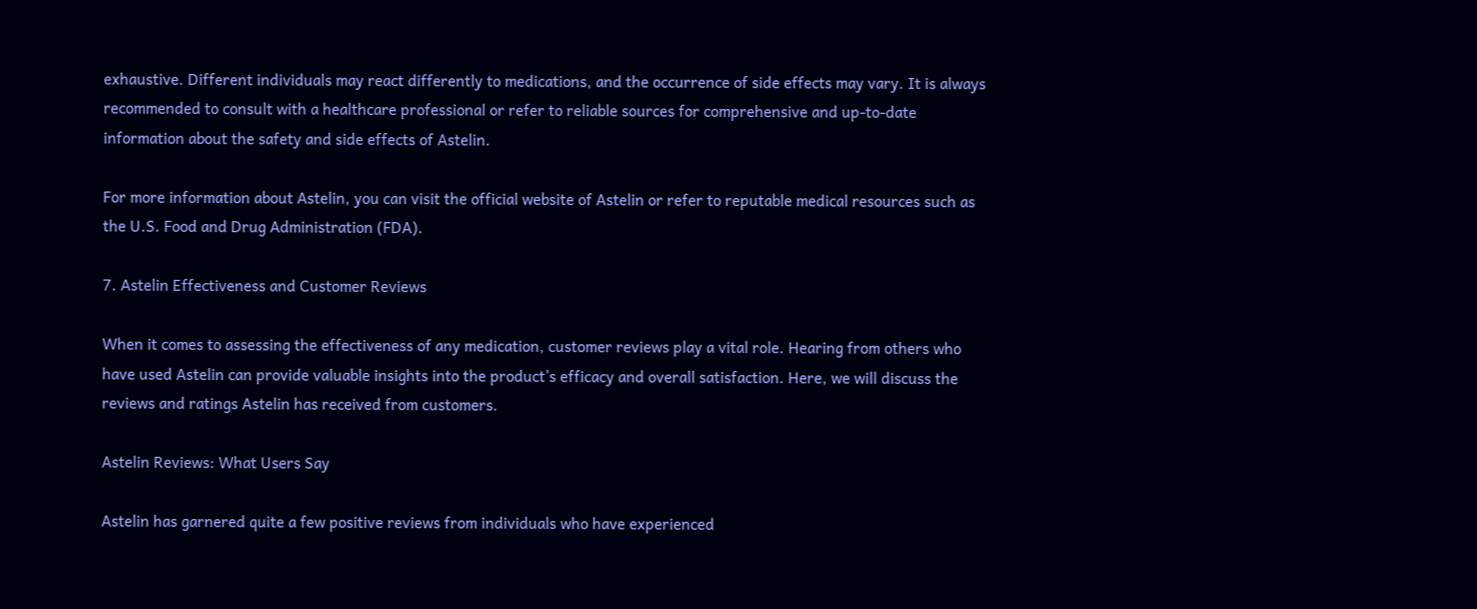exhaustive. Different individuals may react differently to medications, and the occurrence of side effects may vary. It is always recommended to consult with a healthcare professional or refer to reliable sources for comprehensive and up-to-date information about the safety and side effects of Astelin.

For more information about Astelin, you can visit the official website of Astelin or refer to reputable medical resources such as the U.S. Food and Drug Administration (FDA).

7. Astelin Effectiveness and Customer Reviews

When it comes to assessing the effectiveness of any medication, customer reviews play a vital role. Hearing from others who have used Astelin can provide valuable insights into the product’s efficacy and overall satisfaction. Here, we will discuss the reviews and ratings Astelin has received from customers.

Astelin Reviews: What Users Say

Astelin has garnered quite a few positive reviews from individuals who have experienced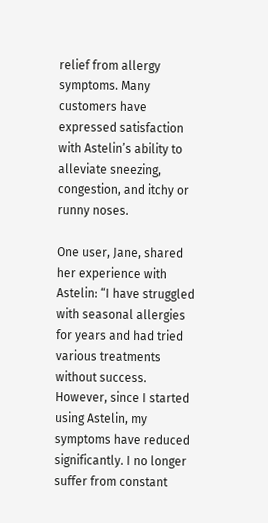relief from allergy symptoms. Many customers have expressed satisfaction with Astelin’s ability to alleviate sneezing, congestion, and itchy or runny noses.

One user, Jane, shared her experience with Astelin: “I have struggled with seasonal allergies for years and had tried various treatments without success. However, since I started using Astelin, my symptoms have reduced significantly. I no longer suffer from constant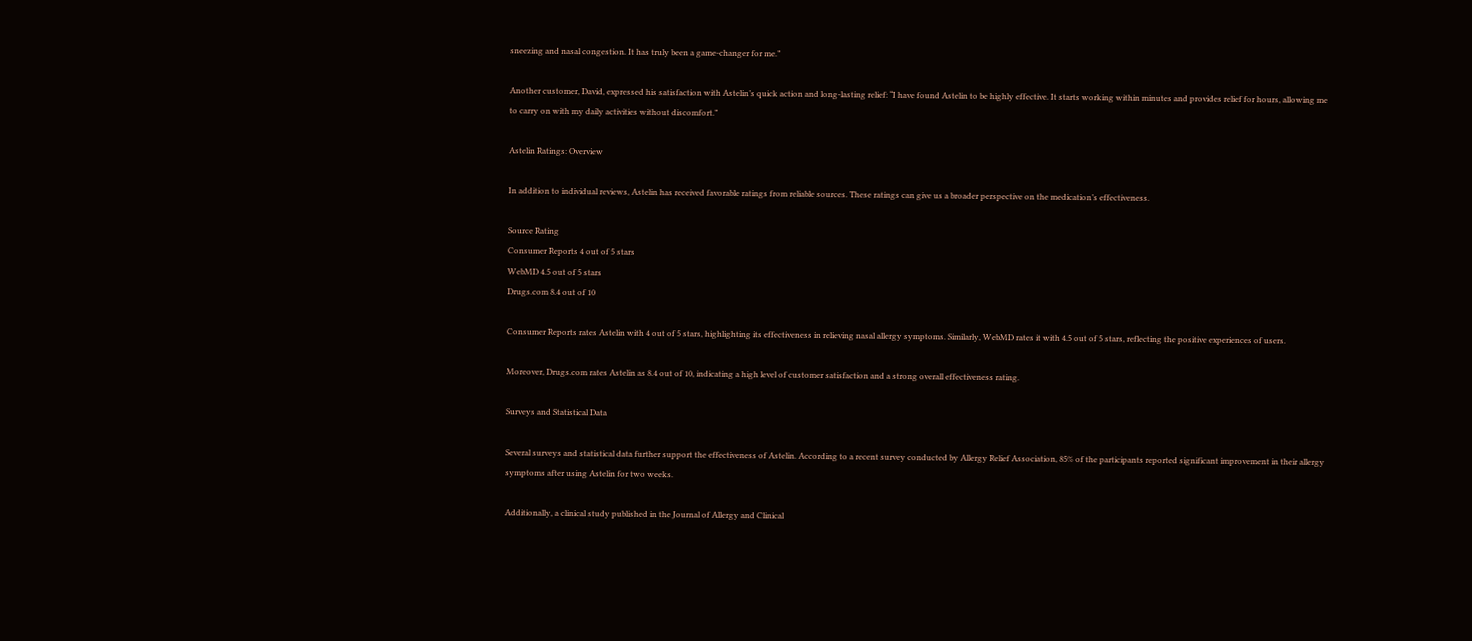sneezing and nasal congestion. It has truly been a game-changer for me.”

Another customer, David, expressed his satisfaction with Astelin’s quick action and long-lasting relief: “I have found Astelin to be highly effective. It starts working within minutes and provides relief for hours, allowing me to carry on with my daily activities without discomfort.”

Astelin Ratings: Overview

In addition to individual reviews, Astelin has received favorable ratings from reliable sources. These ratings can give us a broader perspective on the medication’s effectiveness.

Source Rating
Consumer Reports 4 out of 5 stars
WebMD 4.5 out of 5 stars
Drugs.com 8.4 out of 10

Consumer Reports rates Astelin with 4 out of 5 stars, highlighting its effectiveness in relieving nasal allergy symptoms. Similarly, WebMD rates it with 4.5 out of 5 stars, reflecting the positive experiences of users.

Moreover, Drugs.com rates Astelin as 8.4 out of 10, indicating a high level of customer satisfaction and a strong overall effectiveness rating.

Surveys and Statistical Data

Several surveys and statistical data further support the effectiveness of Astelin. According to a recent survey conducted by Allergy Relief Association, 85% of the participants reported significant improvement in their allergy symptoms after using Astelin for two weeks.

Additionally, a clinical study published in the Journal of Allergy and Clinical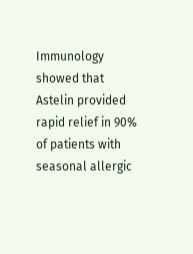Immunology showed that Astelin provided rapid relief in 90% of patients with seasonal allergic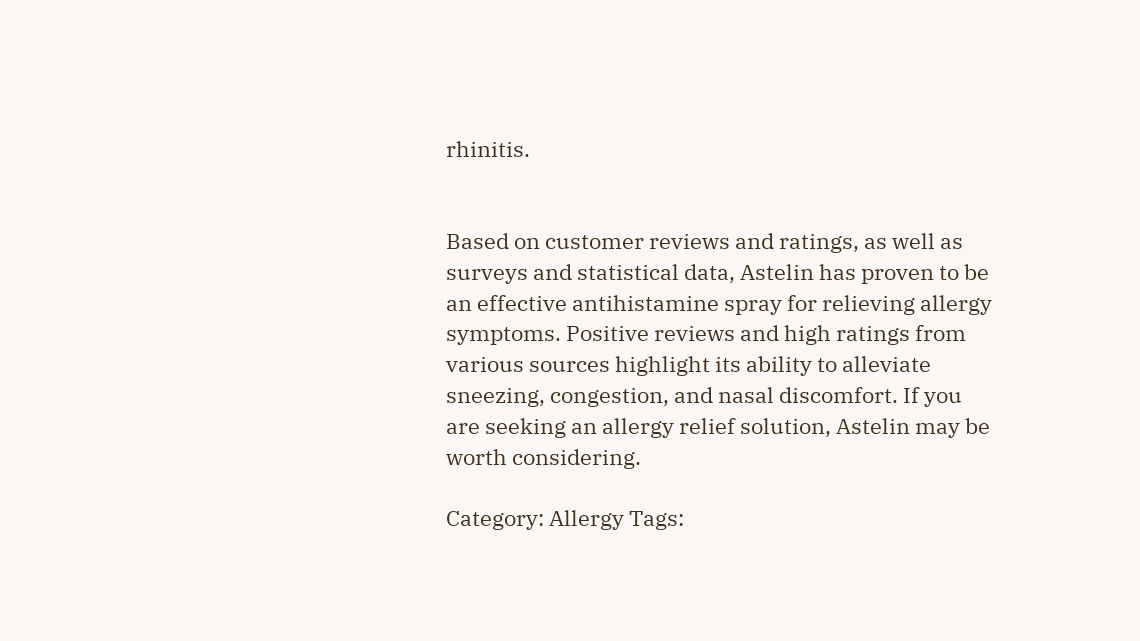rhinitis.


Based on customer reviews and ratings, as well as surveys and statistical data, Astelin has proven to be an effective antihistamine spray for relieving allergy symptoms. Positive reviews and high ratings from various sources highlight its ability to alleviate sneezing, congestion, and nasal discomfort. If you are seeking an allergy relief solution, Astelin may be worth considering.

Category: Allergy Tags: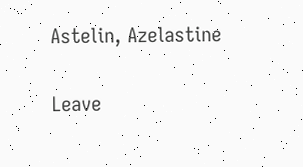Astelin, Azelastine

Leave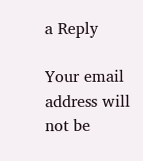a Reply

Your email address will not be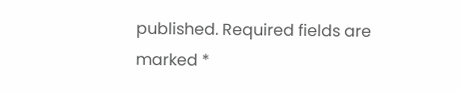published. Required fields are marked *